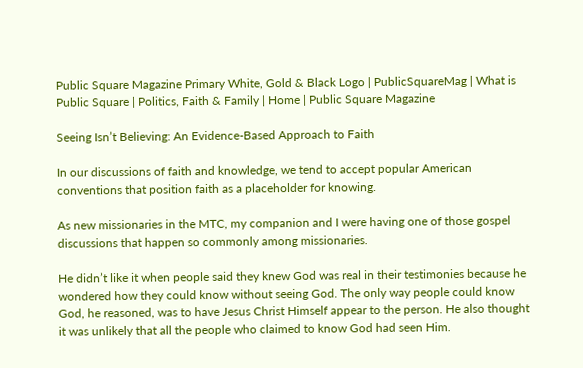Public Square Magazine Primary White, Gold & Black Logo | PublicSquareMag | What is Public Square | Politics, Faith & Family | Home | Public Square Magazine

Seeing Isn’t Believing: An Evidence-Based Approach to Faith

In our discussions of faith and knowledge, we tend to accept popular American conventions that position faith as a placeholder for knowing.

As new missionaries in the MTC, my companion and I were having one of those gospel discussions that happen so commonly among missionaries.

He didn’t like it when people said they knew God was real in their testimonies because he wondered how they could know without seeing God. The only way people could know God, he reasoned, was to have Jesus Christ Himself appear to the person. He also thought it was unlikely that all the people who claimed to know God had seen Him.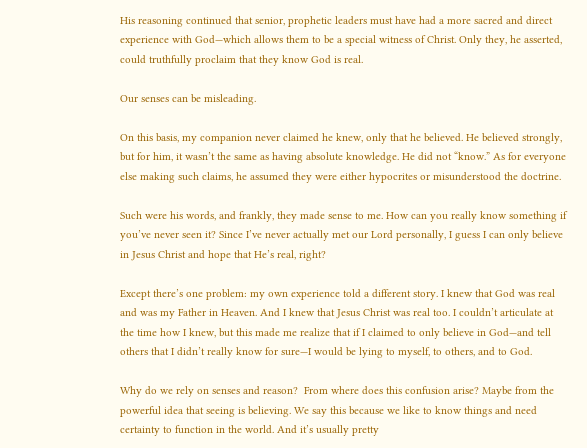His reasoning continued that senior, prophetic leaders must have had a more sacred and direct experience with God—which allows them to be a special witness of Christ. Only they, he asserted, could truthfully proclaim that they know God is real.

Our senses can be misleading.

On this basis, my companion never claimed he knew, only that he believed. He believed strongly, but for him, it wasn’t the same as having absolute knowledge. He did not “know.” As for everyone else making such claims, he assumed they were either hypocrites or misunderstood the doctrine.

Such were his words, and frankly, they made sense to me. How can you really know something if you’ve never seen it? Since I’ve never actually met our Lord personally, I guess I can only believe in Jesus Christ and hope that He’s real, right?

Except there’s one problem: my own experience told a different story. I knew that God was real and was my Father in Heaven. And I knew that Jesus Christ was real too. I couldn’t articulate at the time how I knew, but this made me realize that if I claimed to only believe in God—and tell others that I didn’t really know for sure—I would be lying to myself, to others, and to God.

Why do we rely on senses and reason?  From where does this confusion arise? Maybe from the powerful idea that seeing is believing. We say this because we like to know things and need certainty to function in the world. And it’s usually pretty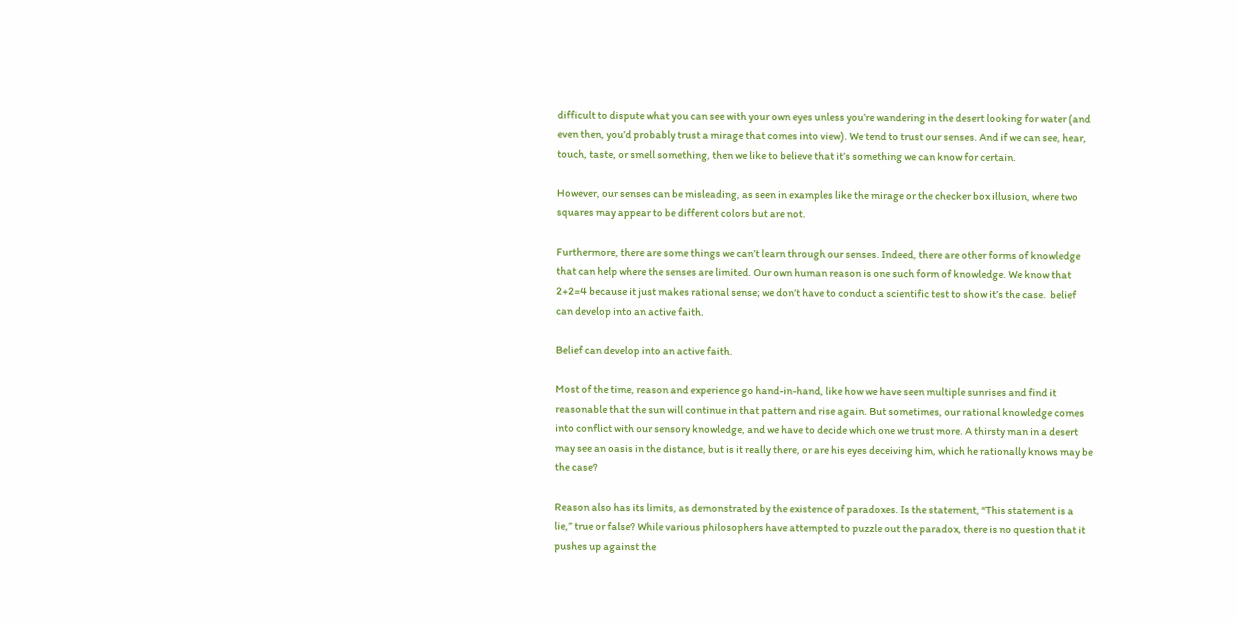difficult to dispute what you can see with your own eyes unless you’re wandering in the desert looking for water (and even then, you’d probably trust a mirage that comes into view). We tend to trust our senses. And if we can see, hear, touch, taste, or smell something, then we like to believe that it’s something we can know for certain.

However, our senses can be misleading, as seen in examples like the mirage or the checker box illusion, where two squares may appear to be different colors but are not.

Furthermore, there are some things we can’t learn through our senses. Indeed, there are other forms of knowledge that can help where the senses are limited. Our own human reason is one such form of knowledge. We know that 2+2=4 because it just makes rational sense; we don’t have to conduct a scientific test to show it’s the case.  belief can develop into an active faith.

Belief can develop into an active faith.

Most of the time, reason and experience go hand-in-hand, like how we have seen multiple sunrises and find it reasonable that the sun will continue in that pattern and rise again. But sometimes, our rational knowledge comes into conflict with our sensory knowledge, and we have to decide which one we trust more. A thirsty man in a desert may see an oasis in the distance, but is it really there, or are his eyes deceiving him, which he rationally knows may be the case?

Reason also has its limits, as demonstrated by the existence of paradoxes. Is the statement, “This statement is a lie,” true or false? While various philosophers have attempted to puzzle out the paradox, there is no question that it pushes up against the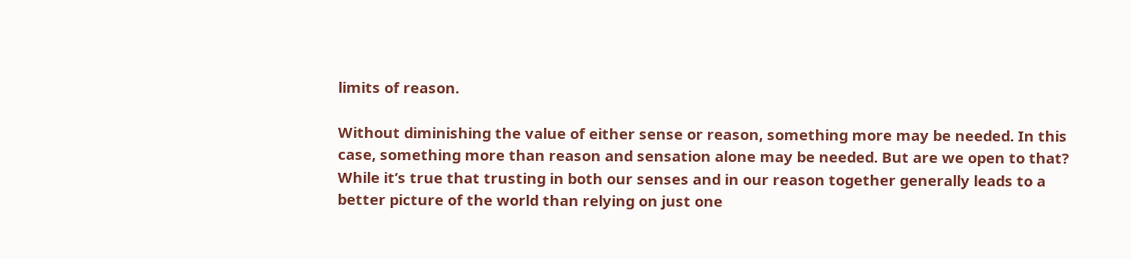limits of reason.

Without diminishing the value of either sense or reason, something more may be needed. In this case, something more than reason and sensation alone may be needed. But are we open to that? While it’s true that trusting in both our senses and in our reason together generally leads to a better picture of the world than relying on just one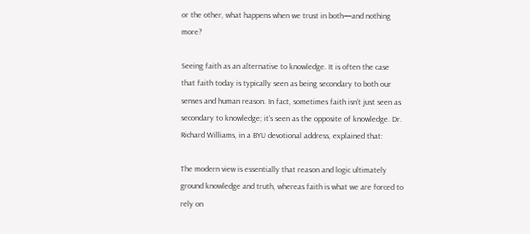or the other, what happens when we trust in both—and nothing more?

Seeing faith as an alternative to knowledge. It is often the case that faith today is typically seen as being secondary to both our senses and human reason. In fact, sometimes faith isn’t just seen as secondary to knowledge; it’s seen as the opposite of knowledge. Dr. Richard Williams, in a BYU devotional address, explained that:

The modern view is essentially that reason and logic ultimately ground knowledge and truth, whereas faith is what we are forced to rely on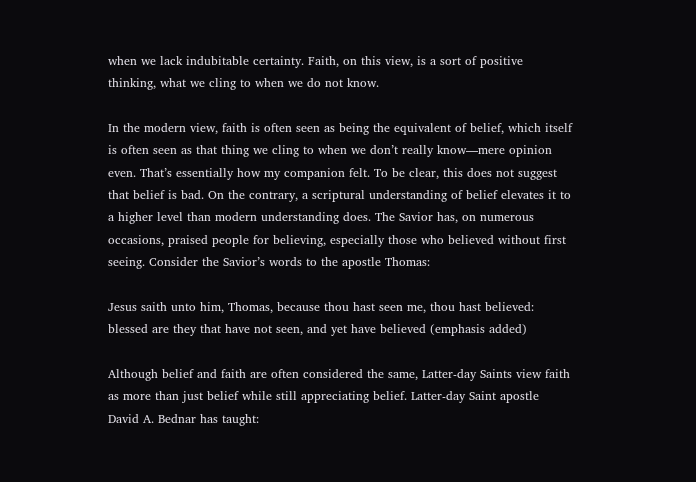when we lack indubitable certainty. Faith, on this view, is a sort of positive thinking, what we cling to when we do not know.

In the modern view, faith is often seen as being the equivalent of belief, which itself is often seen as that thing we cling to when we don’t really know—mere opinion even. That’s essentially how my companion felt. To be clear, this does not suggest that belief is bad. On the contrary, a scriptural understanding of belief elevates it to a higher level than modern understanding does. The Savior has, on numerous occasions, praised people for believing, especially those who believed without first seeing. Consider the Savior’s words to the apostle Thomas:

Jesus saith unto him, Thomas, because thou hast seen me, thou hast believed: blessed are they that have not seen, and yet have believed (emphasis added)

Although belief and faith are often considered the same, Latter-day Saints view faith as more than just belief while still appreciating belief. Latter-day Saint apostle David A. Bednar has taught: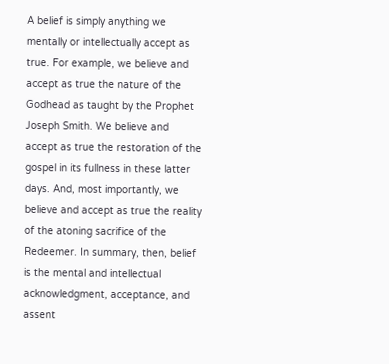A belief is simply anything we mentally or intellectually accept as true. For example, we believe and accept as true the nature of the Godhead as taught by the Prophet Joseph Smith. We believe and accept as true the restoration of the gospel in its fullness in these latter days. And, most importantly, we believe and accept as true the reality of the atoning sacrifice of the Redeemer. In summary, then, belief is the mental and intellectual acknowledgment, acceptance, and assent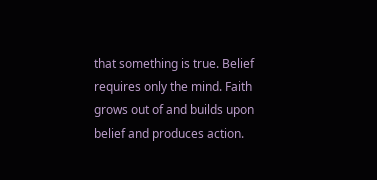that something is true. Belief requires only the mind. Faith grows out of and builds upon belief and produces action.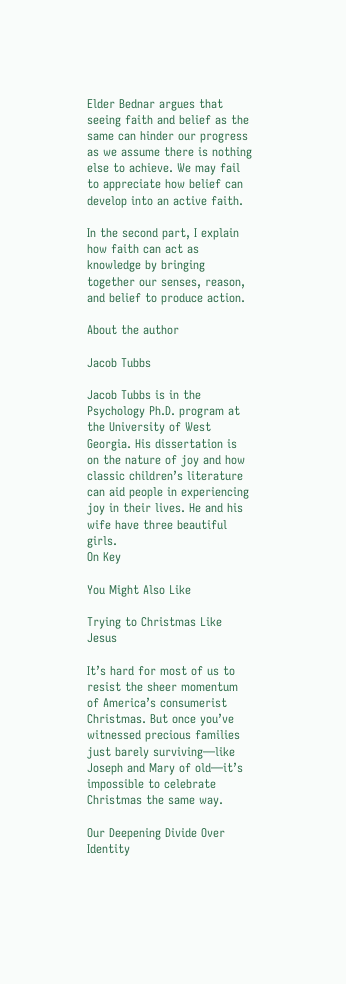Elder Bednar argues that seeing faith and belief as the same can hinder our progress as we assume there is nothing else to achieve. We may fail to appreciate how belief can develop into an active faith.

In the second part, I explain how faith can act as knowledge by bringing together our senses, reason, and belief to produce action.

About the author

Jacob Tubbs

Jacob Tubbs is in the Psychology Ph.D. program at the University of West Georgia. His dissertation is on the nature of joy and how classic children’s literature can aid people in experiencing joy in their lives. He and his wife have three beautiful girls.
On Key

You Might Also Like

Trying to Christmas Like Jesus

It’s hard for most of us to resist the sheer momentum of America’s consumerist Christmas. But once you’ve witnessed precious families just barely surviving—like Joseph and Mary of old—it’s impossible to celebrate Christmas the same way.

Our Deepening Divide Over Identity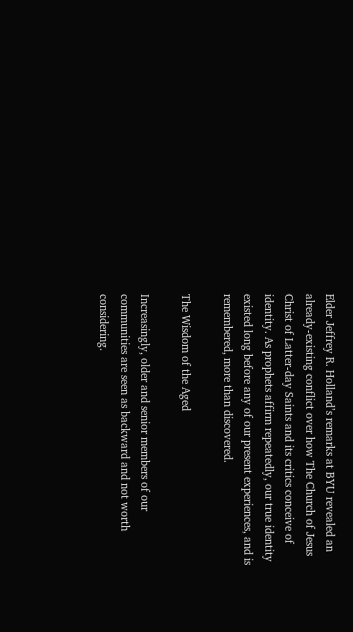Elder Jeffrey R. Holland’s remarks at BYU revealed an already-existing conflict over how The Church of Jesus Christ of Latter-day Saints and its critics conceive of identity. As prophets affirm repeatedly, our true identity existed long before any of our present experiences, and is remembered, more than discovered.

The Wisdom of the Aged

Increasingly, older and senior members of our communities are seen as backward and not worth considering.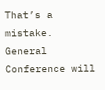That’s a mistake. General Conference will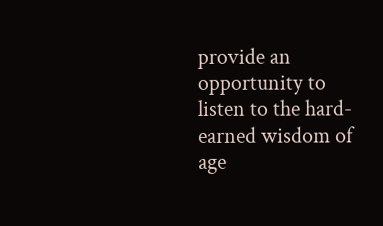provide an opportunity to listen to the hard-earned wisdom of age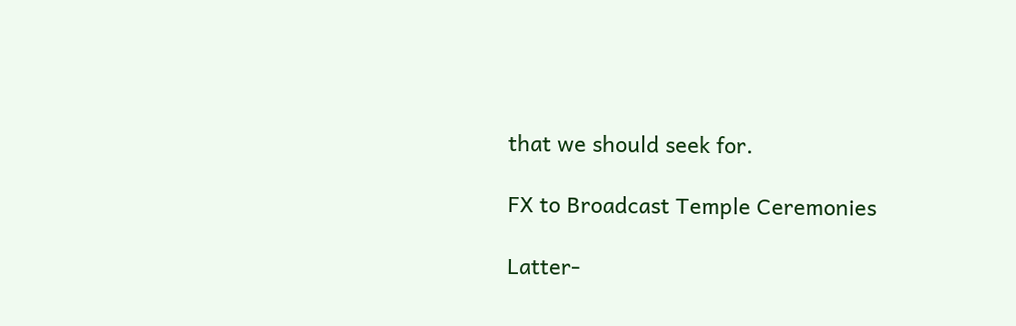that we should seek for.

FX to Broadcast Temple Ceremonies

Latter-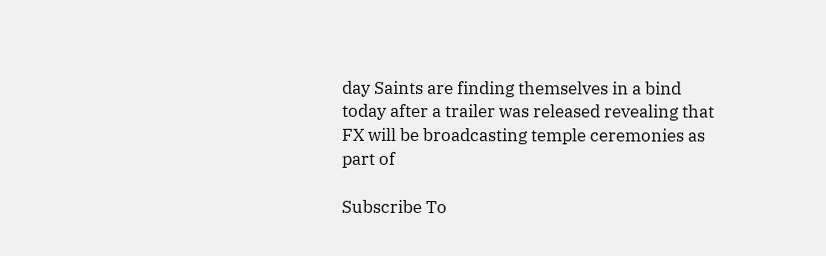day Saints are finding themselves in a bind today after a trailer was released revealing that FX will be broadcasting temple ceremonies as part of

Subscribe To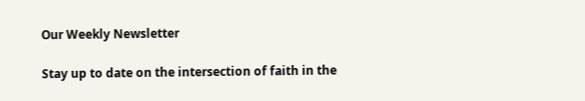Our Weekly Newsletter

Stay up to date on the intersection of faith in the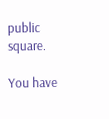public square.

You have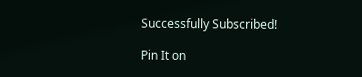Successfully Subscribed!

Pin It on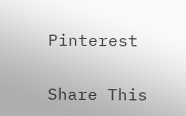Pinterest

Share This